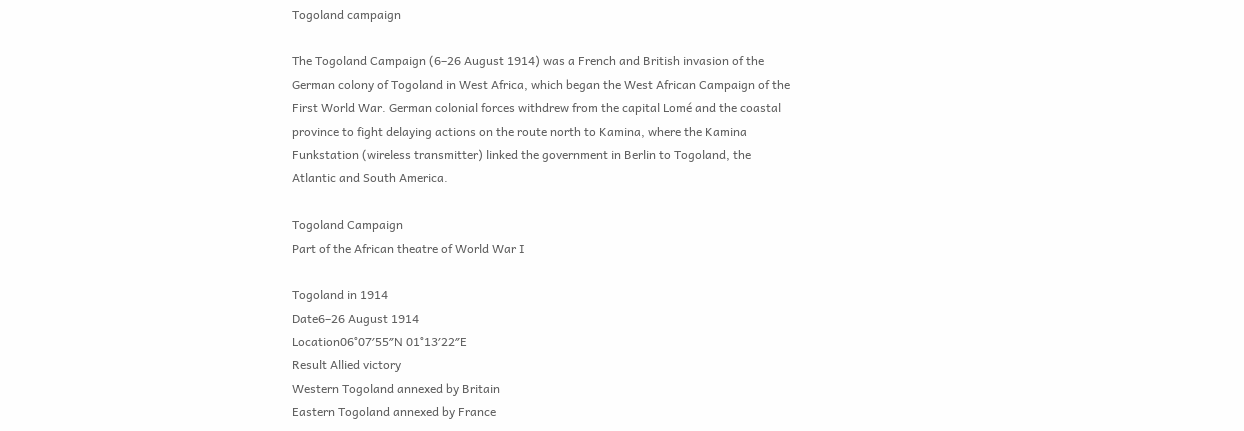Togoland campaign

The Togoland Campaign (6–26 August 1914) was a French and British invasion of the German colony of Togoland in West Africa, which began the West African Campaign of the First World War. German colonial forces withdrew from the capital Lomé and the coastal province to fight delaying actions on the route north to Kamina, where the Kamina Funkstation (wireless transmitter) linked the government in Berlin to Togoland, the Atlantic and South America.

Togoland Campaign
Part of the African theatre of World War I

Togoland in 1914
Date6–26 August 1914
Location06°07′55″N 01°13′22″E
Result Allied victory
Western Togoland annexed by Britain
Eastern Togoland annexed by France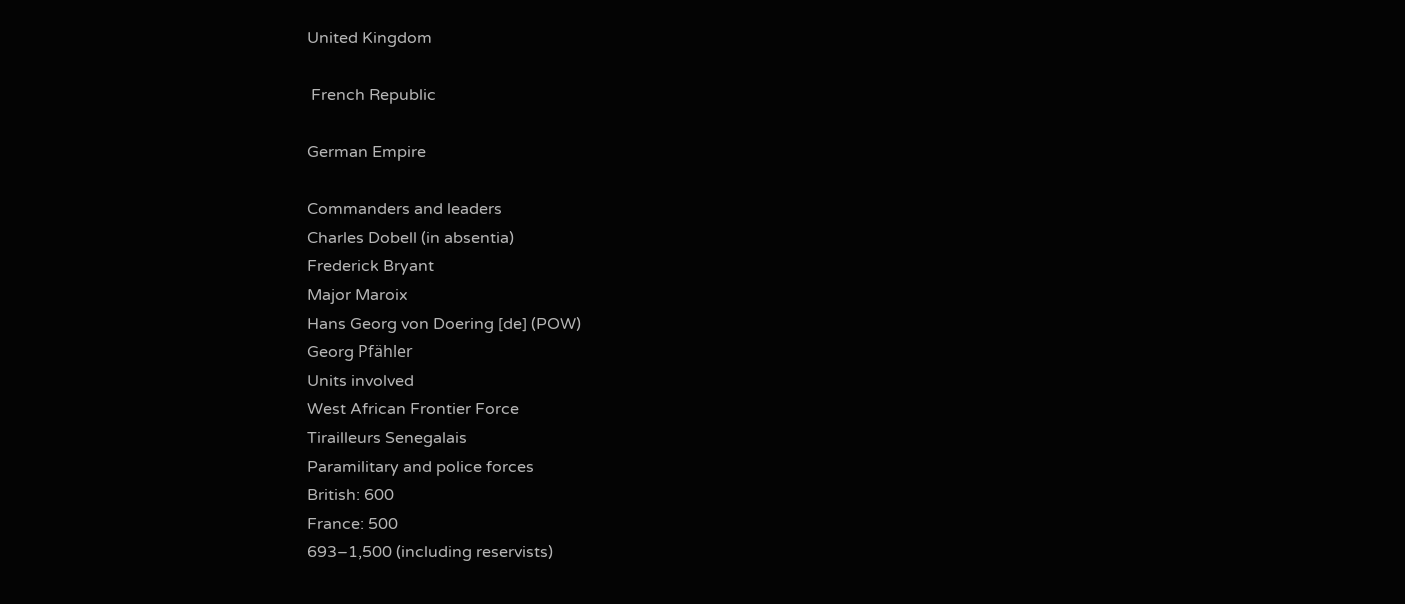United Kingdom

 French Republic

German Empire

Commanders and leaders
Charles Dobell (in absentia)
Frederick Bryant
Major Maroix
Hans Georg von Doering [de] (POW)
Georg Pfähler
Units involved
West African Frontier Force
Tirailleurs Senegalais
Paramilitary and police forces
British: 600
France: 500
693–1,500 (including reservists)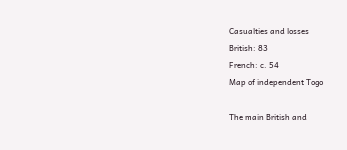Casualties and losses
British: 83
French: c. 54
Map of independent Togo

The main British and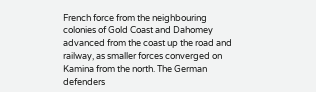French force from the neighbouring colonies of Gold Coast and Dahomey advanced from the coast up the road and railway, as smaller forces converged on Kamina from the north. The German defenders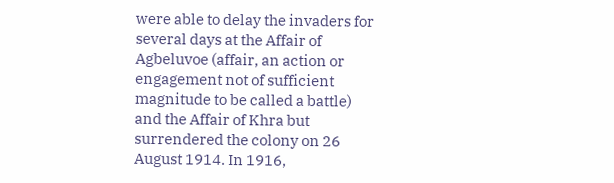were able to delay the invaders for several days at the Affair of Agbeluvoe (affair, an action or engagement not of sufficient magnitude to be called a battle) and the Affair of Khra but surrendered the colony on 26 August 1914. In 1916,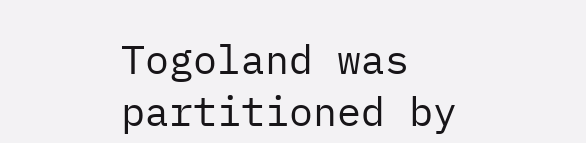Togoland was partitioned by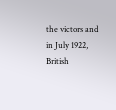the victors and in July 1922, British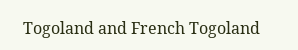Togoland and French Togoland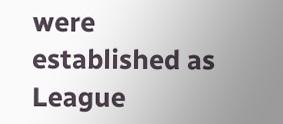were established as League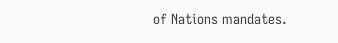of Nations mandates.